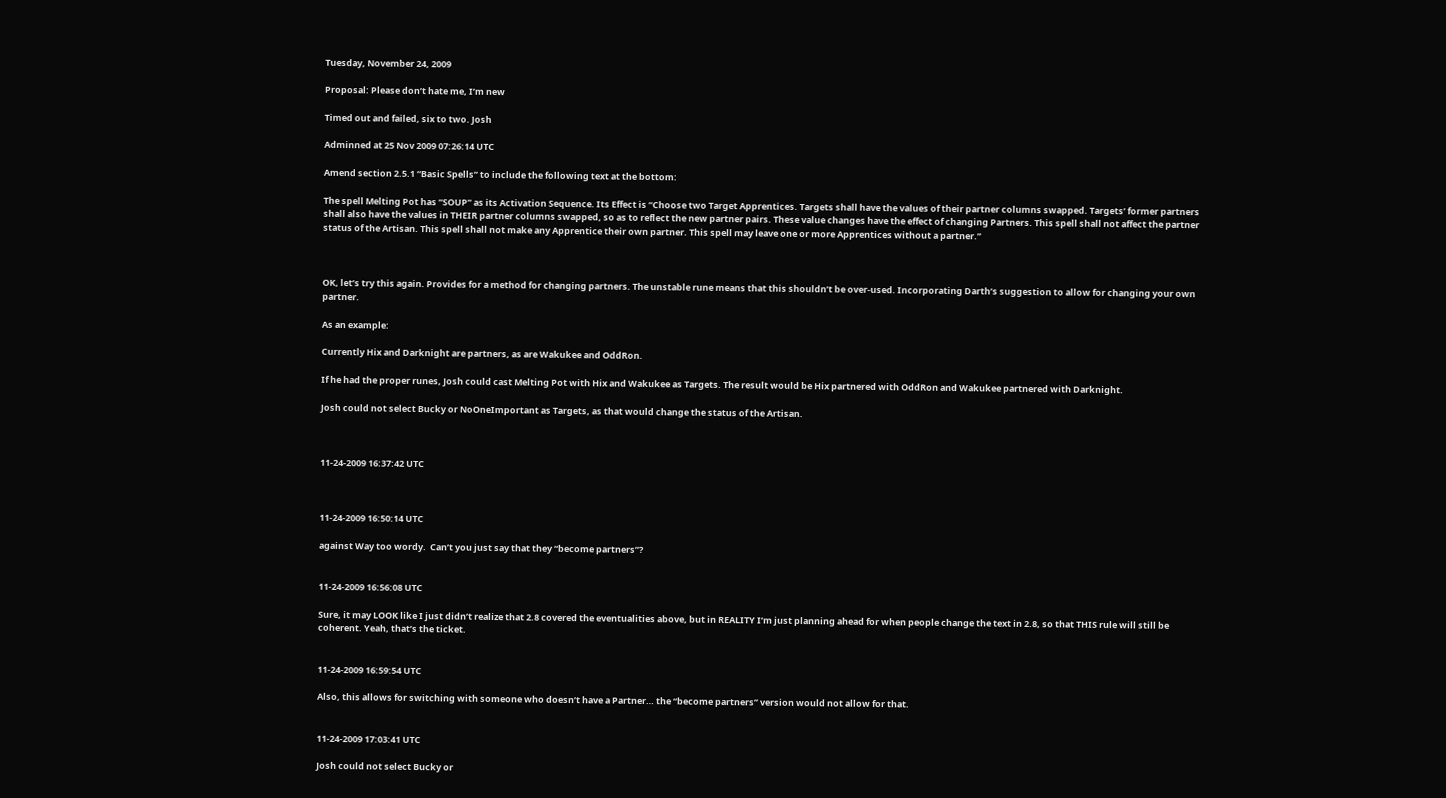Tuesday, November 24, 2009

Proposal: Please don’t hate me, I’m new

Timed out and failed, six to two. Josh

Adminned at 25 Nov 2009 07:26:14 UTC

Amend section 2.5.1 “Basic Spells” to include the following text at the bottom:

The spell Melting Pot has “SOUP” as its Activation Sequence. Its Effect is “Choose two Target Apprentices. Targets shall have the values of their partner columns swapped. Targets’ former partners shall also have the values in THEIR partner columns swapped, so as to reflect the new partner pairs. These value changes have the effect of changing Partners. This spell shall not affect the partner status of the Artisan. This spell shall not make any Apprentice their own partner. This spell may leave one or more Apprentices without a partner.”



OK, let’s try this again. Provides for a method for changing partners. The unstable rune means that this shouldn’t be over-used. Incorporating Darth’s suggestion to allow for changing your own partner.

As an example:

Currently Hix and Darknight are partners, as are Wakukee and OddRon.

If he had the proper runes, Josh could cast Melting Pot with Hix and Wakukee as Targets. The result would be Hix partnered with OddRon and Wakukee partnered with Darknight.

Josh could not select Bucky or NoOneImportant as Targets, as that would change the status of the Artisan.



11-24-2009 16:37:42 UTC



11-24-2009 16:50:14 UTC

against Way too wordy.  Can’t you just say that they “become partners”?


11-24-2009 16:56:08 UTC

Sure, it may LOOK like I just didn’t realize that 2.8 covered the eventualities above, but in REALITY I’m just planning ahead for when people change the text in 2.8, so that THIS rule will still be coherent. Yeah, that’s the ticket.


11-24-2009 16:59:54 UTC

Also, this allows for switching with someone who doesn’t have a Partner… the “become partners” version would not allow for that.


11-24-2009 17:03:41 UTC

Josh could not select Bucky or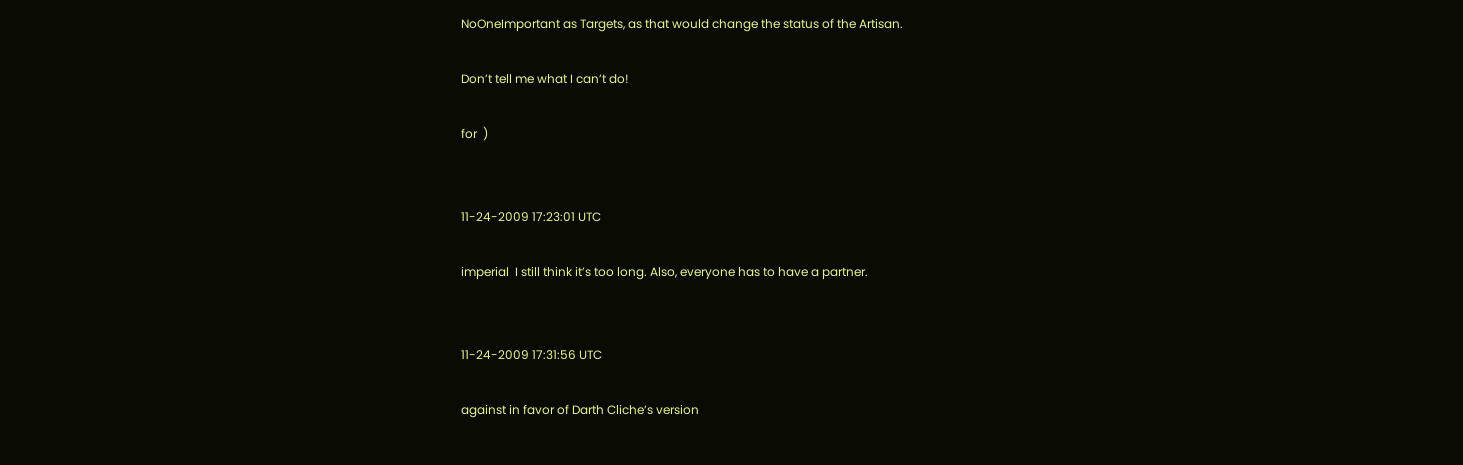NoOneImportant as Targets, as that would change the status of the Artisan.

Don’t tell me what I can’t do!

for  )


11-24-2009 17:23:01 UTC

imperial  I still think it’s too long. Also, everyone has to have a partner.


11-24-2009 17:31:56 UTC

against in favor of Darth Cliche’s version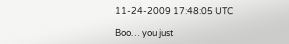11-24-2009 17:48:05 UTC

Boo… you just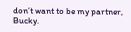don’t want to be my partner, Bucky.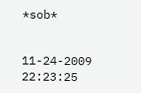*sob*


11-24-2009 22:23:25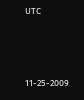UTC



11-25-2009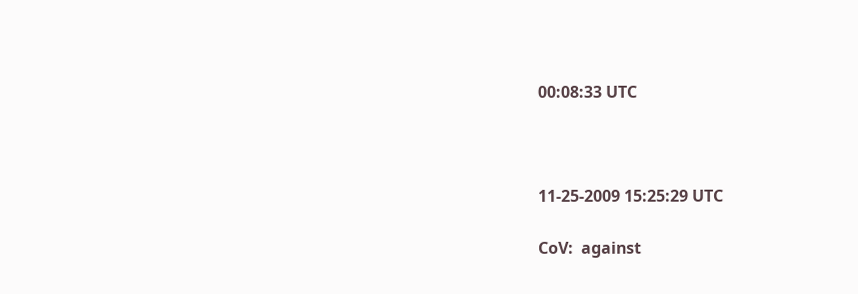00:08:33 UTC



11-25-2009 15:25:29 UTC

CoV:  against